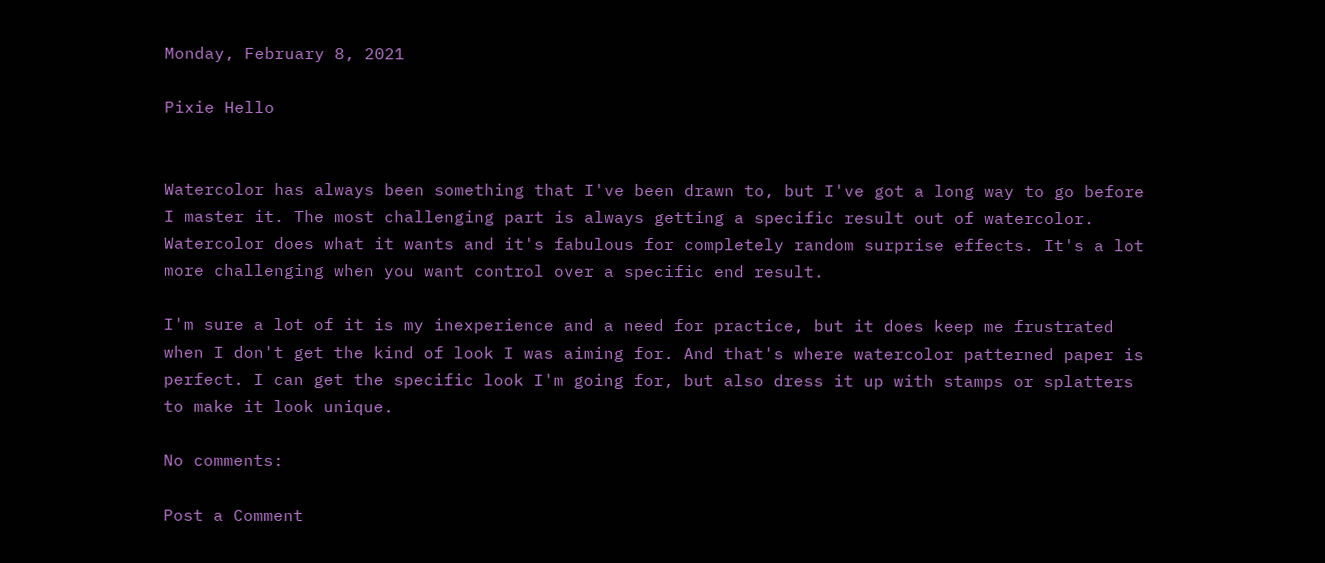Monday, February 8, 2021

Pixie Hello


Watercolor has always been something that I've been drawn to, but I've got a long way to go before I master it. The most challenging part is always getting a specific result out of watercolor. Watercolor does what it wants and it's fabulous for completely random surprise effects. It's a lot more challenging when you want control over a specific end result.

I'm sure a lot of it is my inexperience and a need for practice, but it does keep me frustrated when I don't get the kind of look I was aiming for. And that's where watercolor patterned paper is perfect. I can get the specific look I'm going for, but also dress it up with stamps or splatters to make it look unique.

No comments:

Post a Comment